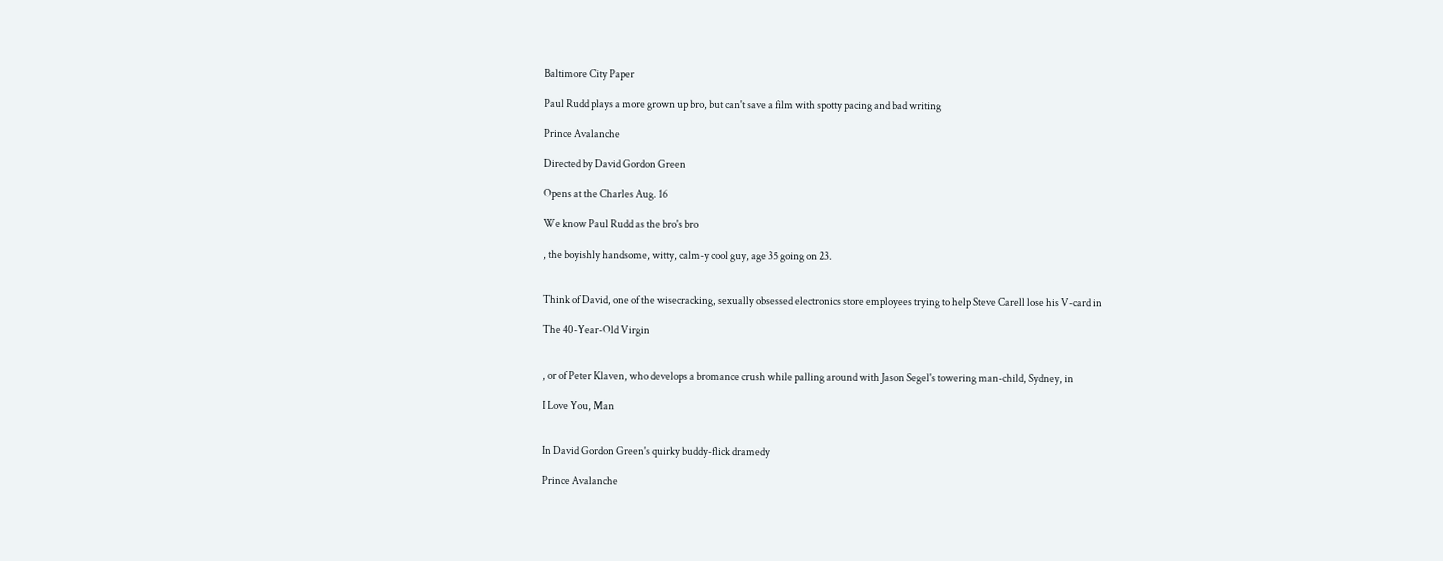Baltimore City Paper

Paul Rudd plays a more grown up bro, but can't save a film with spotty pacing and bad writing

Prince Avalanche

Directed by David Gordon Green

Opens at the Charles Aug. 16

We know Paul Rudd as the bro's bro

, the boyishly handsome, witty, calm-y cool guy, age 35 going on 23.


Think of David, one of the wisecracking, sexually obsessed electronics store employees trying to help Steve Carell lose his V-card in

The 40-Year-Old Virgin


, or of Peter Klaven, who develops a bromance crush while palling around with Jason Segel's towering man-child, Sydney, in

I Love You, Man


In David Gordon Green's quirky buddy-flick dramedy

Prince Avalanche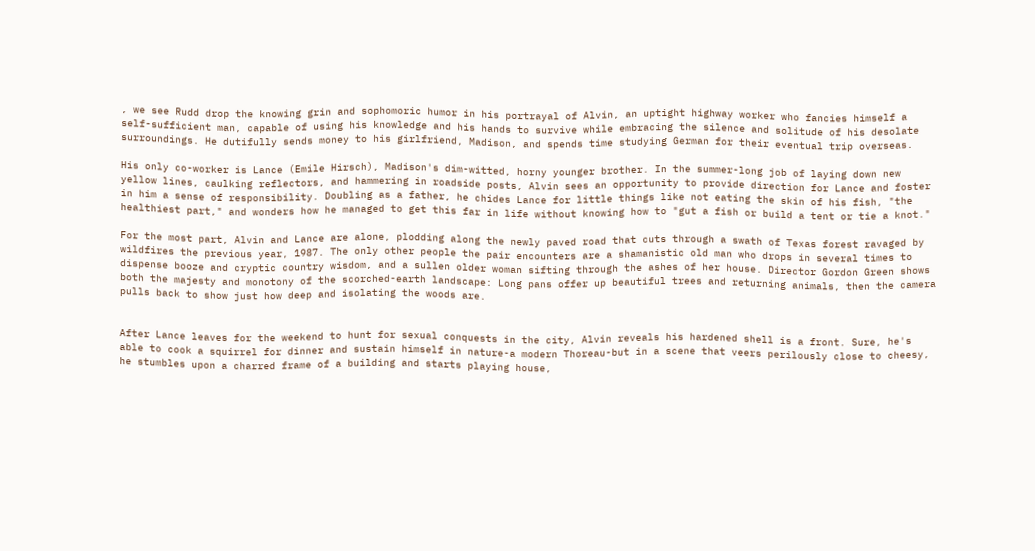, we see Rudd drop the knowing grin and sophomoric humor in his portrayal of Alvin, an uptight highway worker who fancies himself a self-sufficient man, capable of using his knowledge and his hands to survive while embracing the silence and solitude of his desolate surroundings. He dutifully sends money to his girlfriend, Madison, and spends time studying German for their eventual trip overseas.

His only co-worker is Lance (Emile Hirsch), Madison's dim-witted, horny younger brother. In the summer-long job of laying down new yellow lines, caulking reflectors, and hammering in roadside posts, Alvin sees an opportunity to provide direction for Lance and foster in him a sense of responsibility. Doubling as a father, he chides Lance for little things like not eating the skin of his fish, "the healthiest part," and wonders how he managed to get this far in life without knowing how to "gut a fish or build a tent or tie a knot."

For the most part, Alvin and Lance are alone, plodding along the newly paved road that cuts through a swath of Texas forest ravaged by wildfires the previous year, 1987. The only other people the pair encounters are a shamanistic old man who drops in several times to dispense booze and cryptic country wisdom, and a sullen older woman sifting through the ashes of her house. Director Gordon Green shows both the majesty and monotony of the scorched-earth landscape: Long pans offer up beautiful trees and returning animals, then the camera pulls back to show just how deep and isolating the woods are.


After Lance leaves for the weekend to hunt for sexual conquests in the city, Alvin reveals his hardened shell is a front. Sure, he's able to cook a squirrel for dinner and sustain himself in nature-a modern Thoreau-but in a scene that veers perilously close to cheesy, he stumbles upon a charred frame of a building and starts playing house,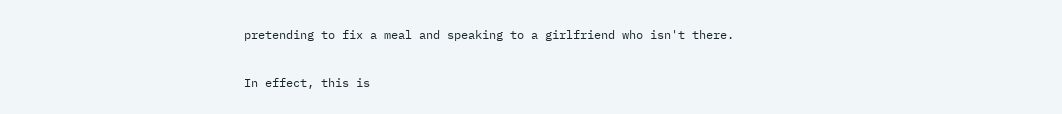pretending to fix a meal and speaking to a girlfriend who isn't there.

In effect, this is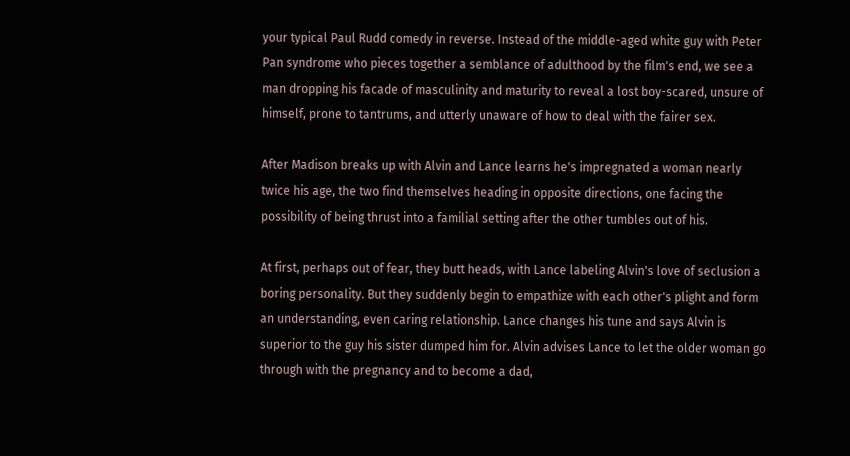your typical Paul Rudd comedy in reverse. Instead of the middle-aged white guy with Peter Pan syndrome who pieces together a semblance of adulthood by the film's end, we see a man dropping his facade of masculinity and maturity to reveal a lost boy-scared, unsure of himself, prone to tantrums, and utterly unaware of how to deal with the fairer sex.

After Madison breaks up with Alvin and Lance learns he's impregnated a woman nearly twice his age, the two find themselves heading in opposite directions, one facing the possibility of being thrust into a familial setting after the other tumbles out of his.

At first, perhaps out of fear, they butt heads, with Lance labeling Alvin's love of seclusion a boring personality. But they suddenly begin to empathize with each other's plight and form an understanding, even caring relationship. Lance changes his tune and says Alvin is superior to the guy his sister dumped him for. Alvin advises Lance to let the older woman go through with the pregnancy and to become a dad,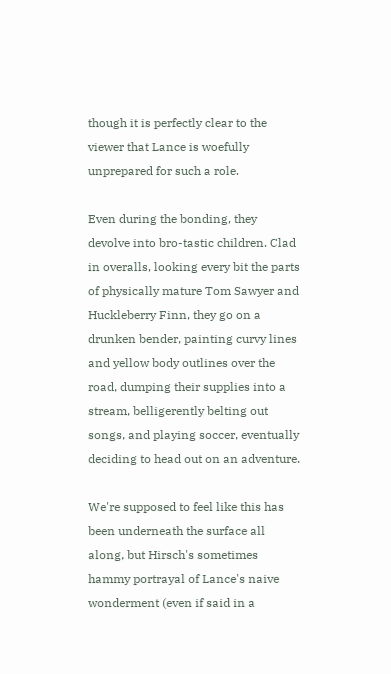though it is perfectly clear to the viewer that Lance is woefully unprepared for such a role.

Even during the bonding, they devolve into bro-tastic children. Clad in overalls, looking every bit the parts of physically mature Tom Sawyer and Huckleberry Finn, they go on a drunken bender, painting curvy lines and yellow body outlines over the road, dumping their supplies into a stream, belligerently belting out songs, and playing soccer, eventually deciding to head out on an adventure.

We're supposed to feel like this has been underneath the surface all along, but Hirsch's sometimes hammy portrayal of Lance's naive wonderment (even if said in a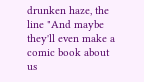drunken haze, the line "And maybe they'll even make a comic book about us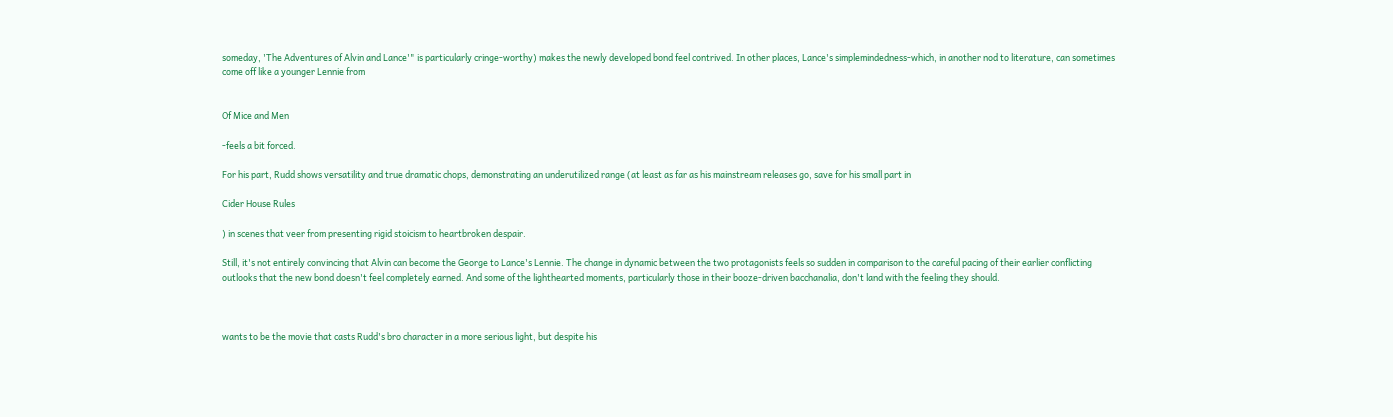someday, 'The Adventures of Alvin and Lance'" is particularly cringe-worthy) makes the newly developed bond feel contrived. In other places, Lance's simplemindedness-which, in another nod to literature, can sometimes come off like a younger Lennie from


Of Mice and Men

-feels a bit forced.

For his part, Rudd shows versatility and true dramatic chops, demonstrating an underutilized range (at least as far as his mainstream releases go, save for his small part in

Cider House Rules

) in scenes that veer from presenting rigid stoicism to heartbroken despair.

Still, it's not entirely convincing that Alvin can become the George to Lance's Lennie. The change in dynamic between the two protagonists feels so sudden in comparison to the careful pacing of their earlier conflicting outlooks that the new bond doesn't feel completely earned. And some of the lighthearted moments, particularly those in their booze-driven bacchanalia, don't land with the feeling they should.



wants to be the movie that casts Rudd's bro character in a more serious light, but despite his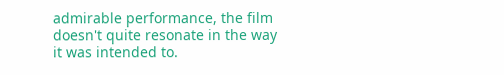admirable performance, the film doesn't quite resonate in the way it was intended to.